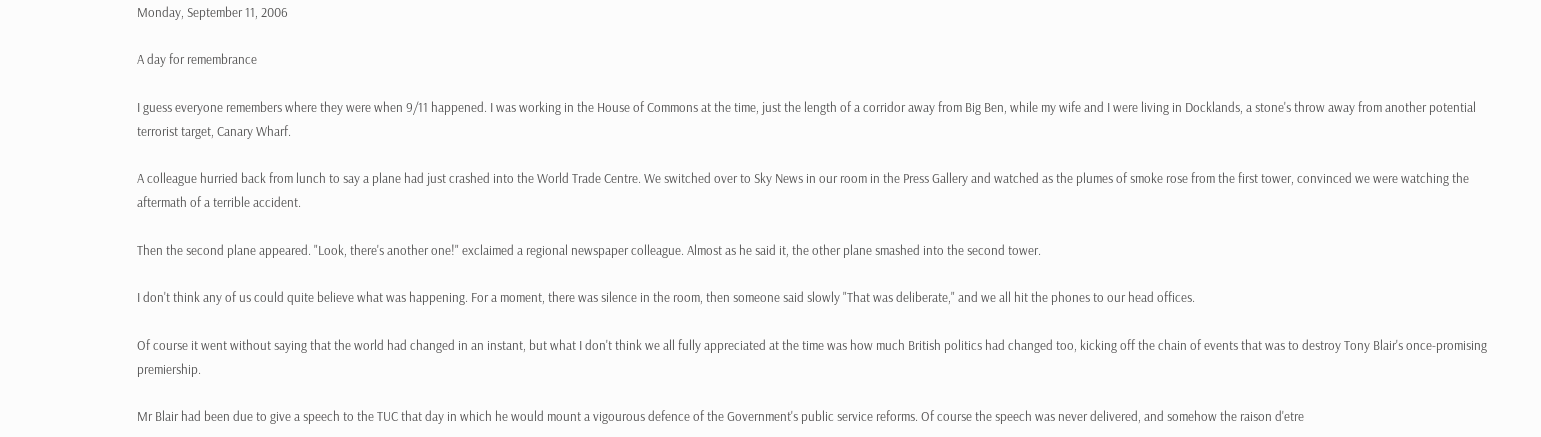Monday, September 11, 2006

A day for remembrance

I guess everyone remembers where they were when 9/11 happened. I was working in the House of Commons at the time, just the length of a corridor away from Big Ben, while my wife and I were living in Docklands, a stone's throw away from another potential terrorist target, Canary Wharf.

A colleague hurried back from lunch to say a plane had just crashed into the World Trade Centre. We switched over to Sky News in our room in the Press Gallery and watched as the plumes of smoke rose from the first tower, convinced we were watching the aftermath of a terrible accident.

Then the second plane appeared. "Look, there's another one!" exclaimed a regional newspaper colleague. Almost as he said it, the other plane smashed into the second tower.

I don't think any of us could quite believe what was happening. For a moment, there was silence in the room, then someone said slowly "That was deliberate," and we all hit the phones to our head offices.

Of course it went without saying that the world had changed in an instant, but what I don't think we all fully appreciated at the time was how much British politics had changed too, kicking off the chain of events that was to destroy Tony Blair's once-promising premiership.

Mr Blair had been due to give a speech to the TUC that day in which he would mount a vigourous defence of the Government's public service reforms. Of course the speech was never delivered, and somehow the raison d'etre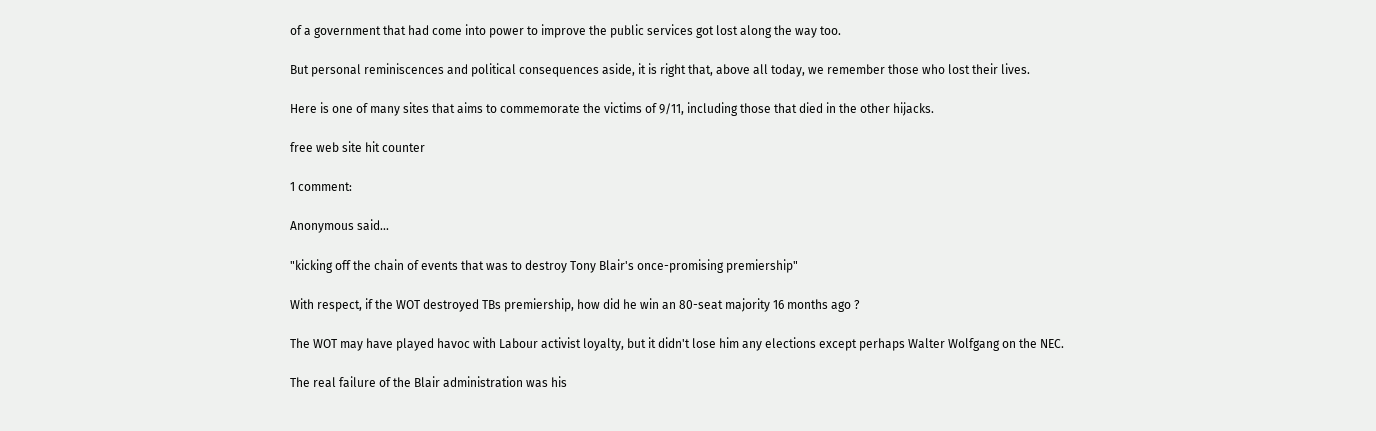of a government that had come into power to improve the public services got lost along the way too.

But personal reminiscences and political consequences aside, it is right that, above all today, we remember those who lost their lives.

Here is one of many sites that aims to commemorate the victims of 9/11, including those that died in the other hijacks.

free web site hit counter

1 comment:

Anonymous said...

"kicking off the chain of events that was to destroy Tony Blair's once-promising premiership"

With respect, if the WOT destroyed TBs premiership, how did he win an 80-seat majority 16 months ago ?

The WOT may have played havoc with Labour activist loyalty, but it didn't lose him any elections except perhaps Walter Wolfgang on the NEC.

The real failure of the Blair administration was his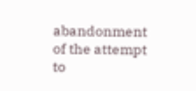abandonment of the attempt to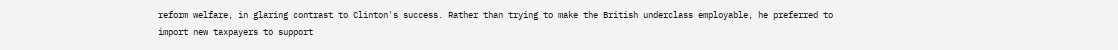reform welfare, in glaring contrast to Clinton's success. Rather than trying to make the British underclass employable, he preferred to import new taxpayers to support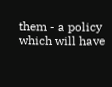them - a policy which will have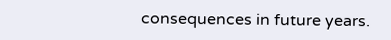consequences in future years.